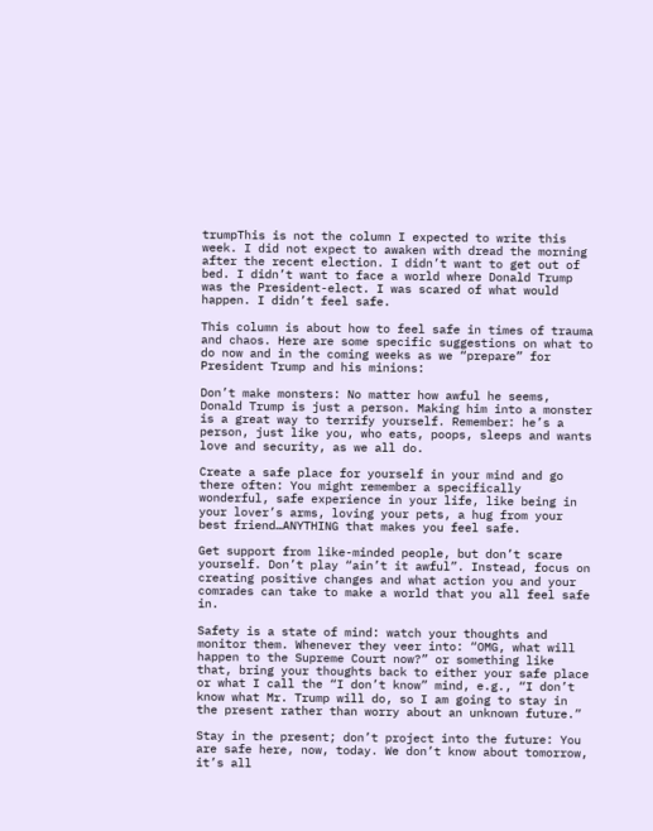trumpThis is not the column I expected to write this week. I did not expect to awaken with dread the morning after the recent election. I didn’t want to get out of bed. I didn’t want to face a world where Donald Trump was the President-elect. I was scared of what would happen. I didn’t feel safe.

This column is about how to feel safe in times of trauma and chaos. Here are some specific suggestions on what to do now and in the coming weeks as we “prepare” for President Trump and his minions:

Don’t make monsters: No matter how awful he seems, Donald Trump is just a person. Making him into a monster is a great way to terrify yourself. Remember: he’s a person, just like you, who eats, poops, sleeps and wants love and security, as we all do.

Create a safe place for yourself in your mind and go there often: You might remember a specifically wonderful, safe experience in your life, like being in your lover’s arms, loving your pets, a hug from your best friend…ANYTHING that makes you feel safe.

Get support from like-minded people, but don’t scare yourself. Don’t play “ain’t it awful”. Instead, focus on creating positive changes and what action you and your comrades can take to make a world that you all feel safe in.

Safety is a state of mind: watch your thoughts and monitor them. Whenever they veer into: “OMG, what will happen to the Supreme Court now?” or something like that, bring your thoughts back to either your safe place or what I call the “I don’t know” mind, e.g., “I don’t know what Mr. Trump will do, so I am going to stay in the present rather than worry about an unknown future.”

Stay in the present; don’t project into the future: You are safe here, now, today. We don’t know about tomorrow, it’s all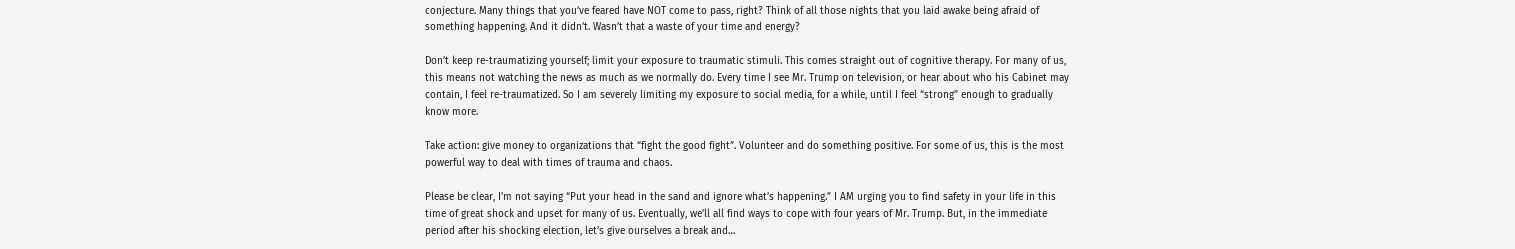conjecture. Many things that you’ve feared have NOT come to pass, right? Think of all those nights that you laid awake being afraid of something happening. And it didn’t. Wasn’t that a waste of your time and energy?

Don’t keep re-traumatizing yourself; limit your exposure to traumatic stimuli. This comes straight out of cognitive therapy. For many of us, this means not watching the news as much as we normally do. Every time I see Mr. Trump on television, or hear about who his Cabinet may contain, I feel re-traumatized. So I am severely limiting my exposure to social media, for a while, until I feel “strong” enough to gradually know more.

Take action: give money to organizations that “fight the good fight”. Volunteer and do something positive. For some of us, this is the most powerful way to deal with times of trauma and chaos.

Please be clear, I’m not saying “Put your head in the sand and ignore what’s happening.” I AM urging you to find safety in your life in this time of great shock and upset for many of us. Eventually, we’ll all find ways to cope with four years of Mr. Trump. But, in the immediate period after his shocking election, let’s give ourselves a break and…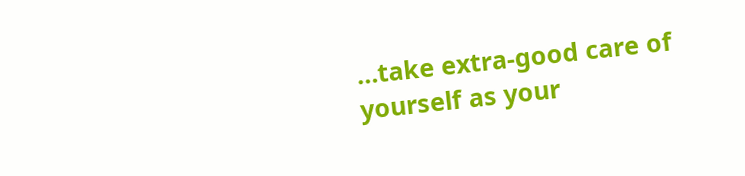…take extra-good care of yourself as your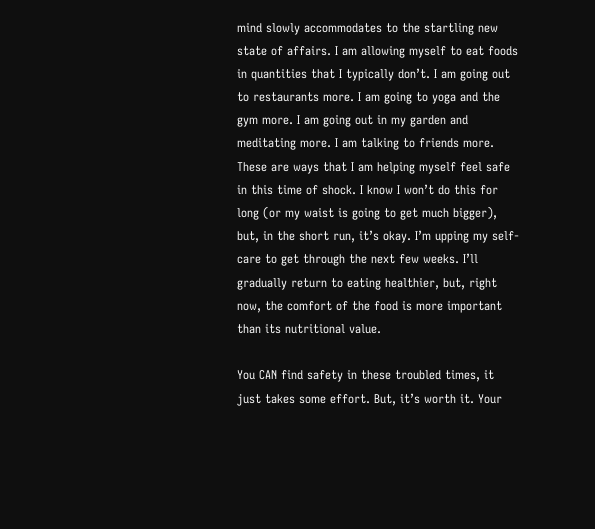mind slowly accommodates to the startling new state of affairs. I am allowing myself to eat foods in quantities that I typically don’t. I am going out to restaurants more. I am going to yoga and the gym more. I am going out in my garden and meditating more. I am talking to friends more. These are ways that I am helping myself feel safe in this time of shock. I know I won’t do this for long (or my waist is going to get much bigger), but, in the short run, it’s okay. I’m upping my self-care to get through the next few weeks. I’ll gradually return to eating healthier, but, right now, the comfort of the food is more important than its nutritional value.

You CAN find safety in these troubled times, it just takes some effort. But, it’s worth it. Your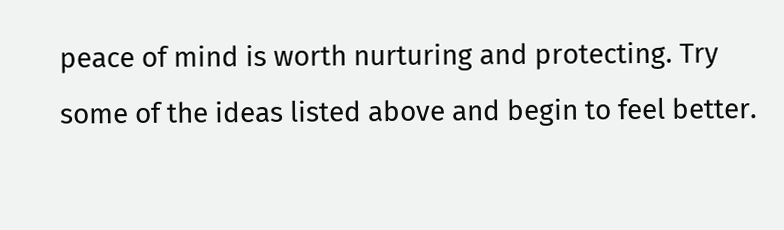peace of mind is worth nurturing and protecting. Try some of the ideas listed above and begin to feel better.